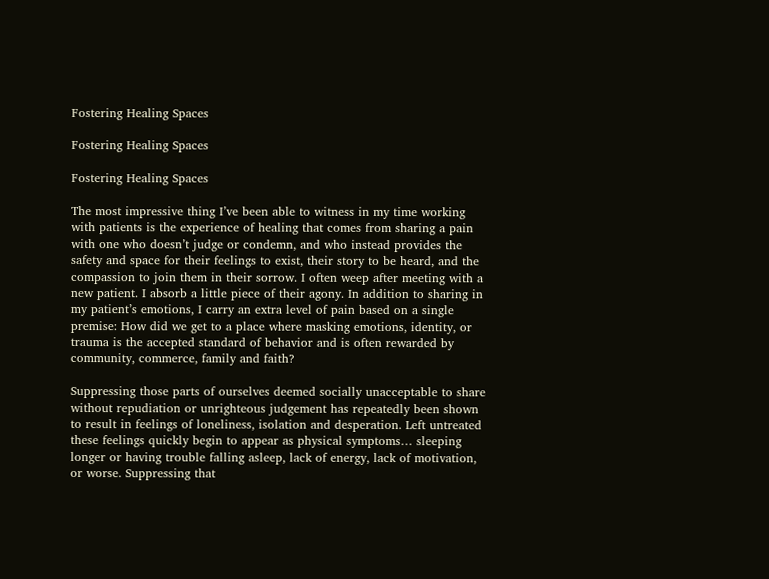Fostering Healing Spaces

Fostering Healing Spaces

Fostering Healing Spaces

The most impressive thing I’ve been able to witness in my time working with patients is the experience of healing that comes from sharing a pain with one who doesn’t judge or condemn, and who instead provides the safety and space for their feelings to exist, their story to be heard, and the compassion to join them in their sorrow. I often weep after meeting with a new patient. I absorb a little piece of their agony. In addition to sharing in my patient’s emotions, I carry an extra level of pain based on a single premise: How did we get to a place where masking emotions, identity, or trauma is the accepted standard of behavior and is often rewarded by community, commerce, family and faith?

Suppressing those parts of ourselves deemed socially unacceptable to share without repudiation or unrighteous judgement has repeatedly been shown to result in feelings of loneliness, isolation and desperation. Left untreated these feelings quickly begin to appear as physical symptoms… sleeping longer or having trouble falling asleep, lack of energy, lack of motivation, or worse. Suppressing that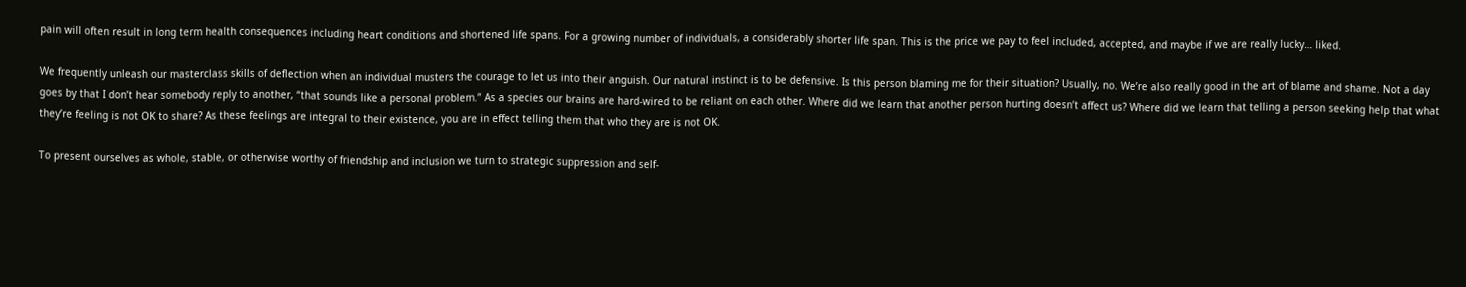pain will often result in long term health consequences including heart conditions and shortened life spans. For a growing number of individuals, a considerably shorter life span. This is the price we pay to feel included, accepted, and maybe if we are really lucky… liked.

We frequently unleash our masterclass skills of deflection when an individual musters the courage to let us into their anguish. Our natural instinct is to be defensive. Is this person blaming me for their situation? Usually, no. We’re also really good in the art of blame and shame. Not a day goes by that I don’t hear somebody reply to another, “that sounds like a personal problem.” As a species our brains are hard-wired to be reliant on each other. Where did we learn that another person hurting doesn’t affect us? Where did we learn that telling a person seeking help that what they’re feeling is not OK to share? As these feelings are integral to their existence, you are in effect telling them that who they are is not OK.

To present ourselves as whole, stable, or otherwise worthy of friendship and inclusion we turn to strategic suppression and self-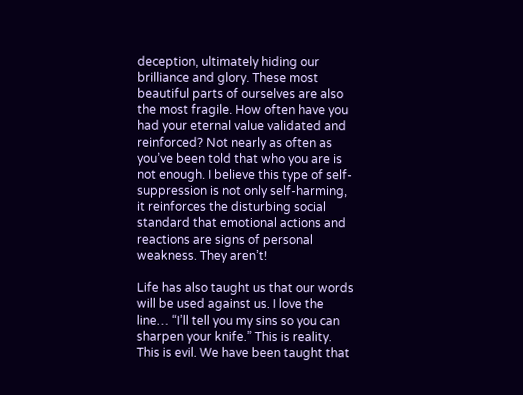deception, ultimately hiding our brilliance and glory. These most beautiful parts of ourselves are also the most fragile. How often have you had your eternal value validated and reinforced? Not nearly as often as you’ve been told that who you are is not enough. I believe this type of self-suppression is not only self-harming, it reinforces the disturbing social standard that emotional actions and reactions are signs of personal weakness. They aren’t!

Life has also taught us that our words will be used against us. I love the line… “I’ll tell you my sins so you can sharpen your knife.” This is reality. This is evil. We have been taught that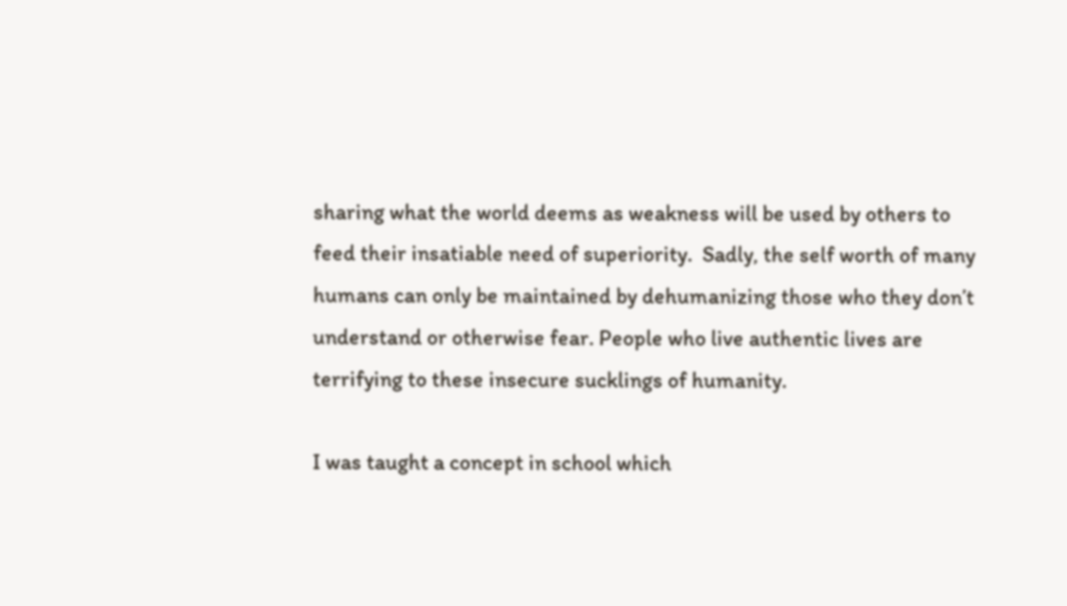sharing what the world deems as weakness will be used by others to feed their insatiable need of superiority.  Sadly, the self worth of many humans can only be maintained by dehumanizing those who they don’t understand or otherwise fear. People who live authentic lives are terrifying to these insecure sucklings of humanity.

I was taught a concept in school which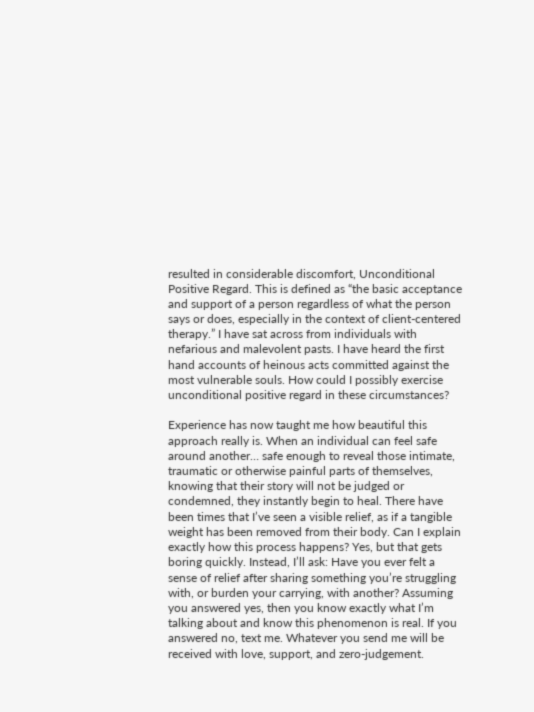resulted in considerable discomfort, Unconditional Positive Regard. This is defined as “the basic acceptance and support of a person regardless of what the person says or does, especially in the context of client-centered therapy.” I have sat across from individuals with nefarious and malevolent pasts. I have heard the first hand accounts of heinous acts committed against the most vulnerable souls. How could I possibly exercise unconditional positive regard in these circumstances?

Experience has now taught me how beautiful this approach really is. When an individual can feel safe around another… safe enough to reveal those intimate, traumatic or otherwise painful parts of themselves, knowing that their story will not be judged or condemned, they instantly begin to heal. There have been times that I’ve seen a visible relief, as if a tangible weight has been removed from their body. Can I explain exactly how this process happens? Yes, but that gets boring quickly. Instead, I’ll ask: Have you ever felt a sense of relief after sharing something you’re struggling with, or burden your carrying, with another? Assuming you answered yes, then you know exactly what I’m talking about and know this phenomenon is real. If you answered no, text me. Whatever you send me will be received with love, support, and zero-judgement.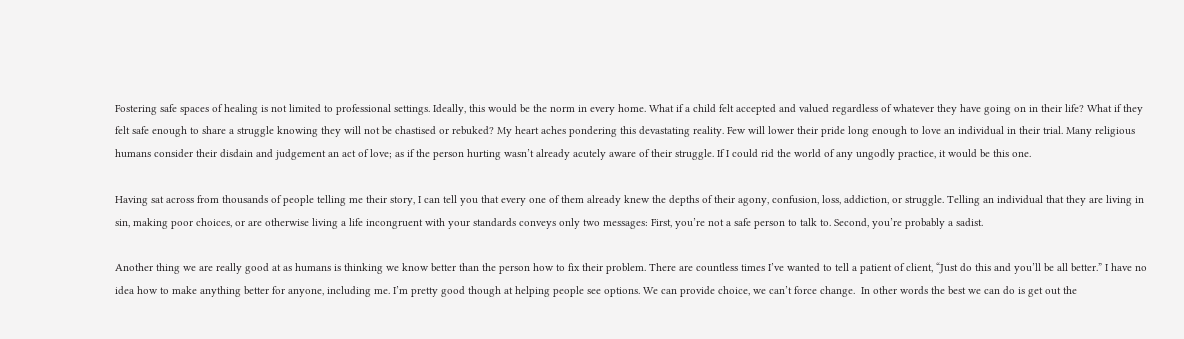Fostering safe spaces of healing is not limited to professional settings. Ideally, this would be the norm in every home. What if a child felt accepted and valued regardless of whatever they have going on in their life? What if they felt safe enough to share a struggle knowing they will not be chastised or rebuked? My heart aches pondering this devastating reality. Few will lower their pride long enough to love an individual in their trial. Many religious humans consider their disdain and judgement an act of love; as if the person hurting wasn’t already acutely aware of their struggle. If I could rid the world of any ungodly practice, it would be this one.

Having sat across from thousands of people telling me their story, I can tell you that every one of them already knew the depths of their agony, confusion, loss, addiction, or struggle. Telling an individual that they are living in sin, making poor choices, or are otherwise living a life incongruent with your standards conveys only two messages: First, you’re not a safe person to talk to. Second, you’re probably a sadist.

Another thing we are really good at as humans is thinking we know better than the person how to fix their problem. There are countless times I’ve wanted to tell a patient of client, “Just do this and you’ll be all better.” I have no idea how to make anything better for anyone, including me. I’m pretty good though at helping people see options. We can provide choice, we can’t force change.  In other words the best we can do is get out the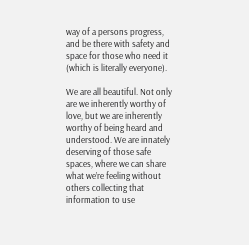way of a persons progress, and be there with safety and space for those who need it (which is literally everyone).

We are all beautiful. Not only are we inherently worthy of love, but we are inherently worthy of being heard and understood. We are innately deserving of those safe spaces, where we can share what we’re feeling without others collecting that information to use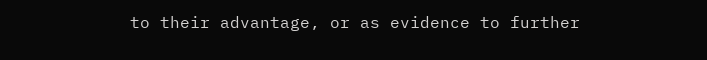to their advantage, or as evidence to further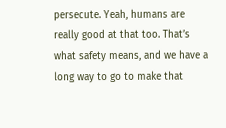persecute. Yeah, humans are really good at that too. That’s what safety means, and we have a long way to go to make that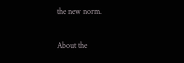the new norm.

About the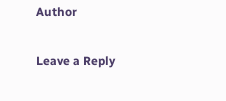Author

Leave a Reply